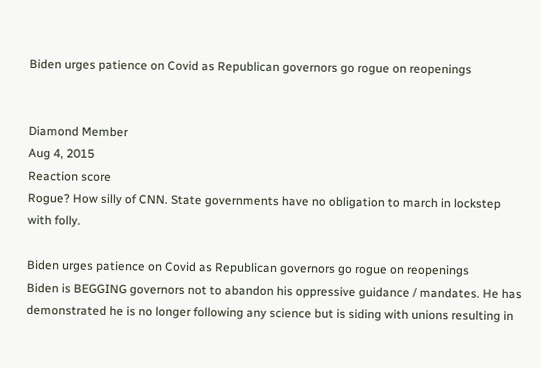Biden urges patience on Covid as Republican governors go rogue on reopenings


Diamond Member
Aug 4, 2015
Reaction score
Rogue? How silly of CNN. State governments have no obligation to march in lockstep with folly.

Biden urges patience on Covid as Republican governors go rogue on reopenings
Biden is BEGGING governors not to abandon his oppressive guidance / mandates. He has demonstrated he is no longer following any science but is siding with unions resulting in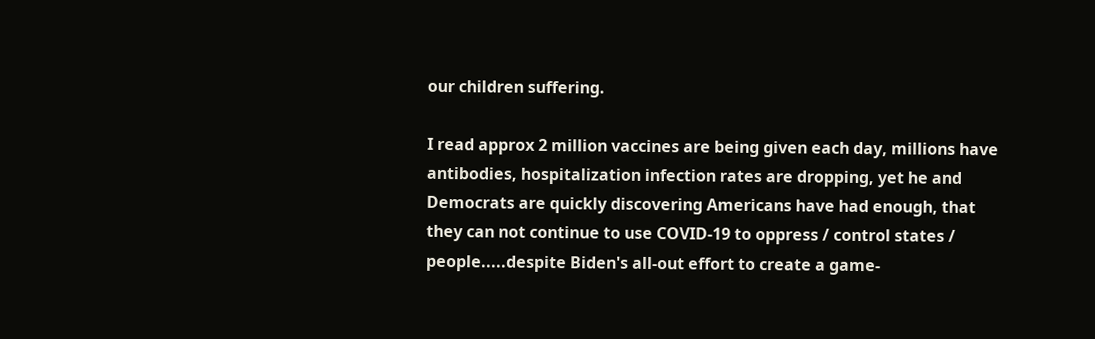our children suffering.

I read approx 2 million vaccines are being given each day, millions have antibodies, hospitalization infection rates are dropping, yet he and Democrats are quickly discovering Americans have had enough, that they can not continue to use COVID-19 to oppress / control states / people.....despite Biden's all-out effort to create a game-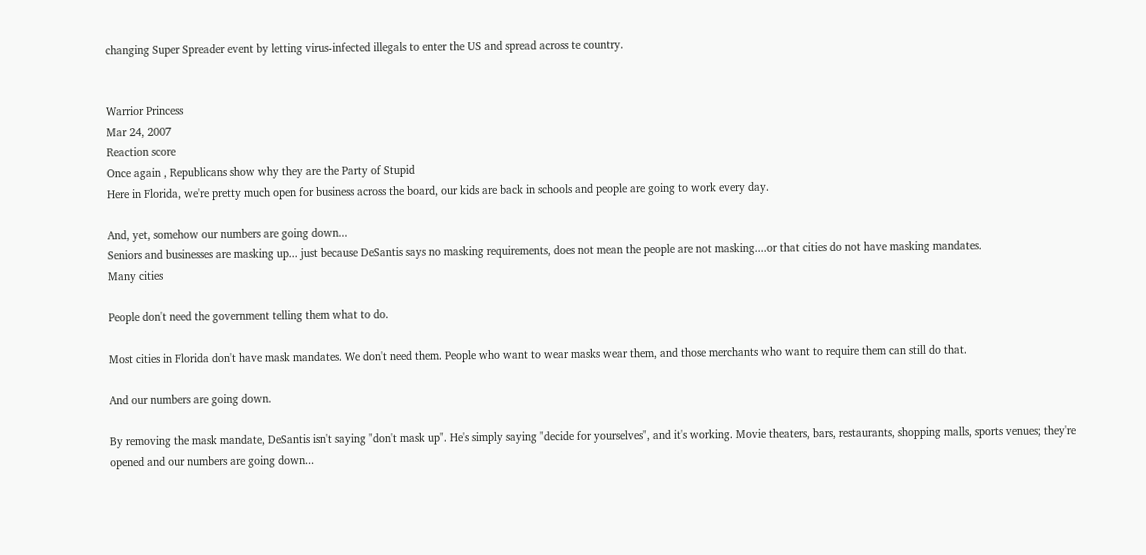changing Super Spreader event by letting virus-infected illegals to enter the US and spread across te country.


Warrior Princess
Mar 24, 2007
Reaction score
Once again , Republicans show why they are the Party of Stupid
Here in Florida, we're pretty much open for business across the board, our kids are back in schools and people are going to work every day.

And, yet, somehow our numbers are going down...
Seniors and businesses are masking up... just because DeSantis says no masking requirements, does not mean the people are not masking....or that cities do not have masking mandates.
Many cities

People don't need the government telling them what to do.

Most cities in Florida don't have mask mandates. We don't need them. People who want to wear masks wear them, and those merchants who want to require them can still do that.

And our numbers are going down.

By removing the mask mandate, DeSantis isn't saying "don't mask up". He's simply saying "decide for yourselves", and it's working. Movie theaters, bars, restaurants, shopping malls, sports venues; they're opened and our numbers are going down...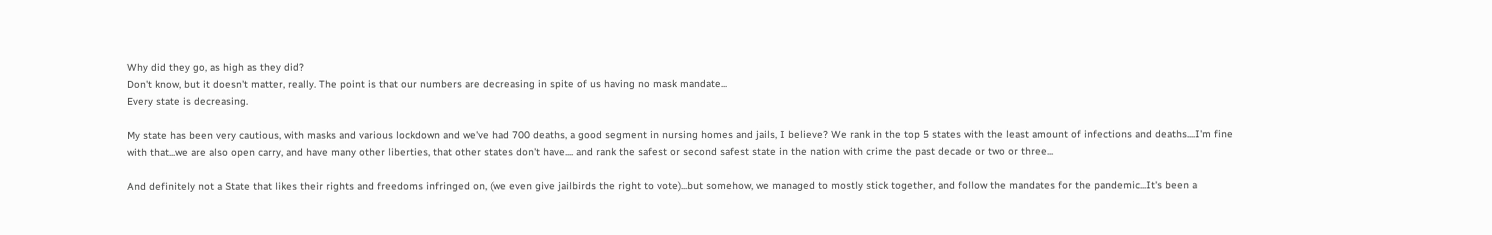Why did they go, as high as they did?
Don't know, but it doesn't matter, really. The point is that our numbers are decreasing in spite of us having no mask mandate...
Every state is decreasing.

My state has been very cautious, with masks and various lockdown and we've had 700 deaths, a good segment in nursing homes and jails, I believe? We rank in the top 5 states with the least amount of infections and deaths....I'm fine with that...we are also open carry, and have many other liberties, that other states don't have.... and rank the safest or second safest state in the nation with crime the past decade or two or three...

And definitely not a State that likes their rights and freedoms infringed on, (we even give jailbirds the right to vote)...but somehow, we managed to mostly stick together, and follow the mandates for the pandemic...It's been a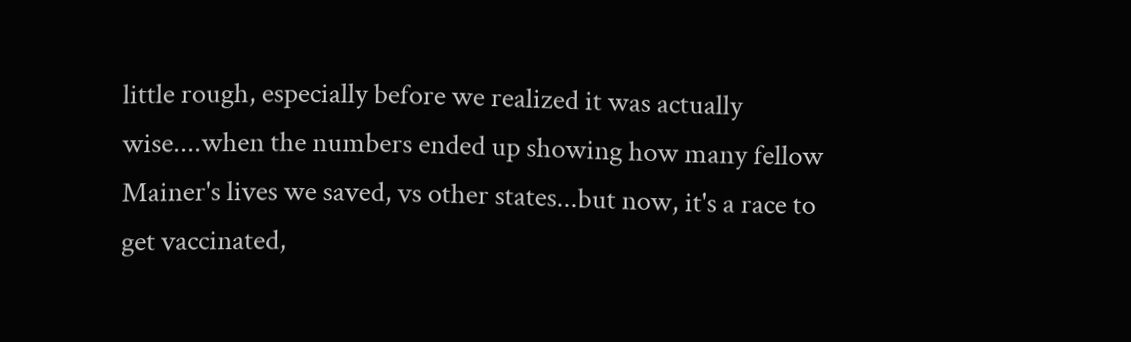little rough, especially before we realized it was actually wise....when the numbers ended up showing how many fellow Mainer's lives we saved, vs other states...but now, it's a race to get vaccinated,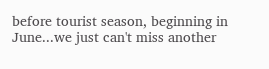before tourist season, beginning in June...we just can't miss another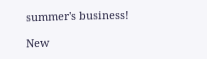summer's business!

New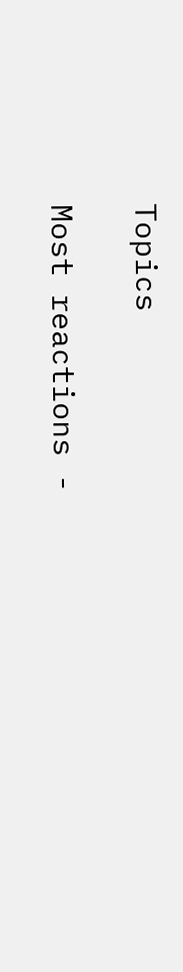Topics

Most reactions -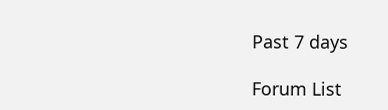Past 7 days

Forum List